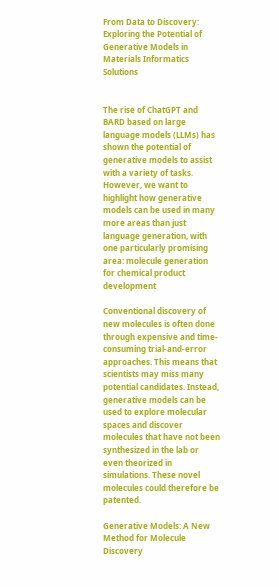From Data to Discovery: Exploring the Potential of Generative Models in Materials Informatics Solutions


The rise of ChatGPT and BARD based on large language models (LLMs) has shown the potential of generative models to assist with a variety of tasks. However, we want to highlight how generative models can be used in many more areas than just language generation, with one particularly promising area: molecule generation for chemical product development

Conventional discovery of new molecules is often done through expensive and time-consuming trial-and-error approaches. This means that scientists may miss many potential candidates. Instead, generative models can be used to explore molecular spaces and discover molecules that have not been synthesized in the lab or even theorized in simulations. These novel molecules could therefore be patented.

Generative Models: A New Method for Molecule Discovery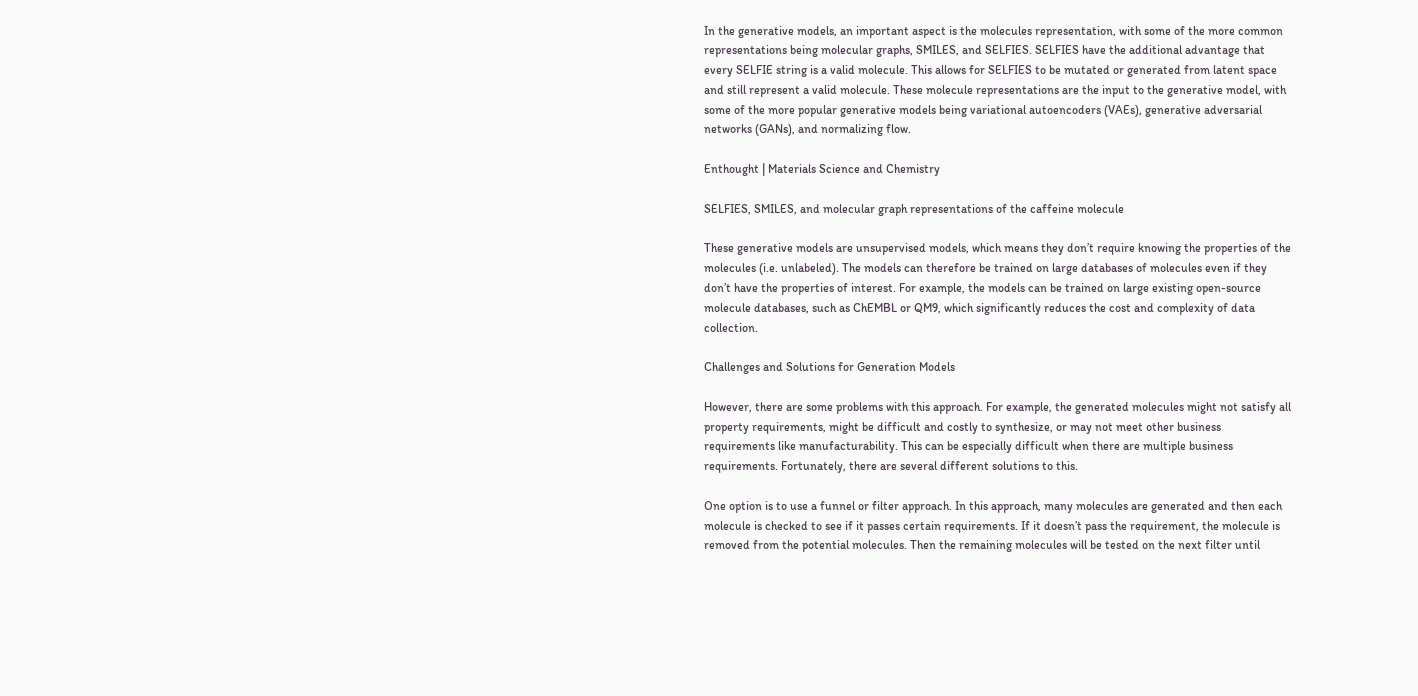In the generative models, an important aspect is the molecules representation, with some of the more common representations being molecular graphs, SMILES, and SELFIES. SELFIES have the additional advantage that every SELFIE string is a valid molecule. This allows for SELFIES to be mutated or generated from latent space and still represent a valid molecule. These molecule representations are the input to the generative model, with some of the more popular generative models being variational autoencoders (VAEs), generative adversarial networks (GANs), and normalizing flow.

Enthought | Materials Science and Chemistry

SELFIES, SMILES, and molecular graph representations of the caffeine molecule

These generative models are unsupervised models, which means they don’t require knowing the properties of the molecules (i.e. unlabeled). The models can therefore be trained on large databases of molecules even if they don’t have the properties of interest. For example, the models can be trained on large existing open-source molecule databases, such as ChEMBL or QM9, which significantly reduces the cost and complexity of data collection.

Challenges and Solutions for Generation Models

However, there are some problems with this approach. For example, the generated molecules might not satisfy all property requirements, might be difficult and costly to synthesize, or may not meet other business requirements like manufacturability. This can be especially difficult when there are multiple business requirements. Fortunately, there are several different solutions to this.

One option is to use a funnel or filter approach. In this approach, many molecules are generated and then each molecule is checked to see if it passes certain requirements. If it doesn’t pass the requirement, the molecule is removed from the potential molecules. Then the remaining molecules will be tested on the next filter until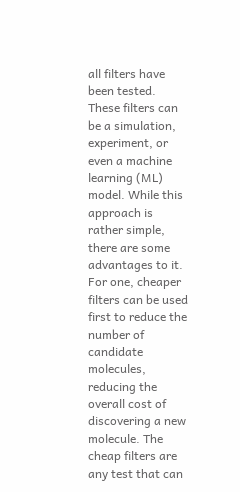all filters have been tested. These filters can be a simulation, experiment, or even a machine learning (ML) model. While this approach is rather simple, there are some advantages to it. For one, cheaper filters can be used first to reduce the number of candidate molecules, reducing the overall cost of discovering a new molecule. The cheap filters are any test that can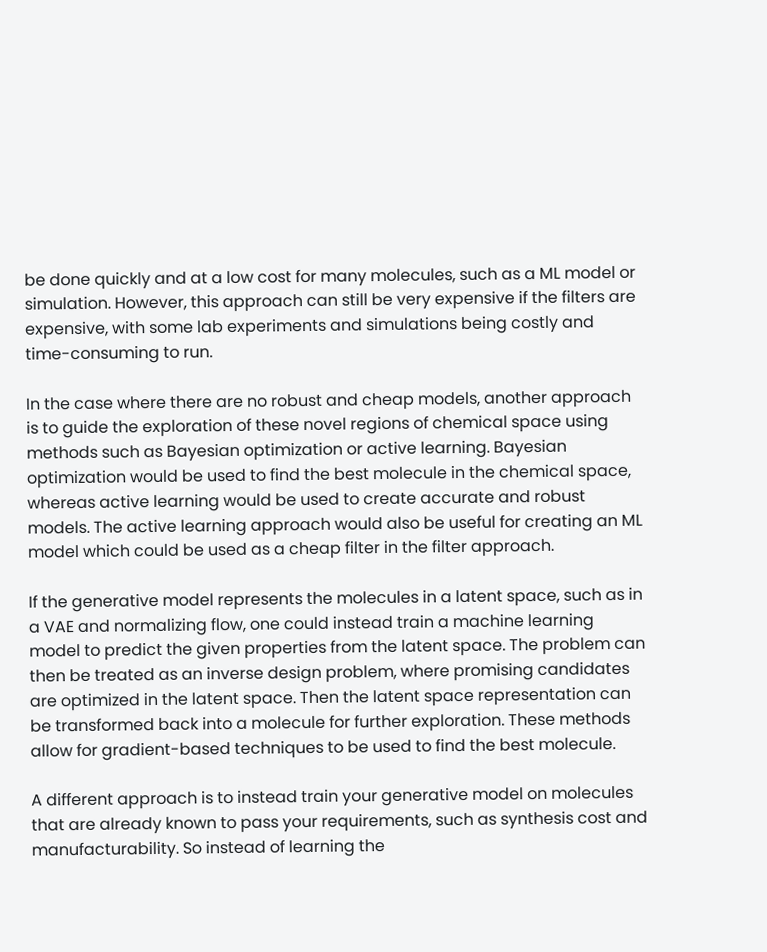be done quickly and at a low cost for many molecules, such as a ML model or simulation. However, this approach can still be very expensive if the filters are expensive, with some lab experiments and simulations being costly and time-consuming to run.

In the case where there are no robust and cheap models, another approach is to guide the exploration of these novel regions of chemical space using methods such as Bayesian optimization or active learning. Bayesian optimization would be used to find the best molecule in the chemical space, whereas active learning would be used to create accurate and robust models. The active learning approach would also be useful for creating an ML model which could be used as a cheap filter in the filter approach.

If the generative model represents the molecules in a latent space, such as in a VAE and normalizing flow, one could instead train a machine learning model to predict the given properties from the latent space. The problem can then be treated as an inverse design problem, where promising candidates are optimized in the latent space. Then the latent space representation can be transformed back into a molecule for further exploration. These methods allow for gradient-based techniques to be used to find the best molecule.

A different approach is to instead train your generative model on molecules that are already known to pass your requirements, such as synthesis cost and manufacturability. So instead of learning the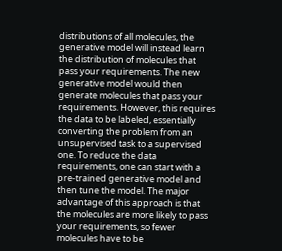distributions of all molecules, the generative model will instead learn the distribution of molecules that pass your requirements. The new generative model would then generate molecules that pass your requirements. However, this requires the data to be labeled, essentially converting the problem from an unsupervised task to a supervised one. To reduce the data requirements, one can start with a pre-trained generative model and then tune the model. The major advantage of this approach is that the molecules are more likely to pass your requirements, so fewer molecules have to be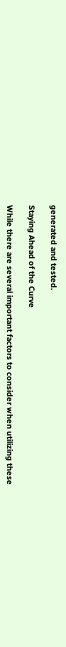generated and tested.

Staying Ahead of the Curve

While there are several important factors to consider when utilizing these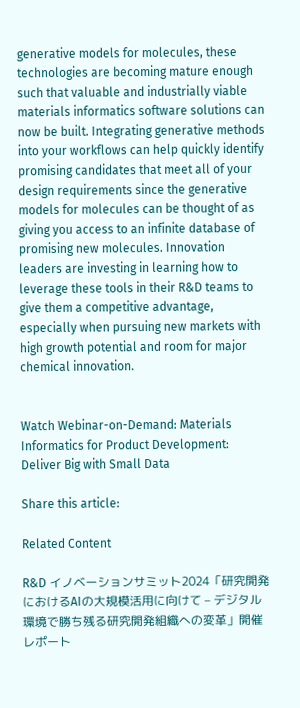generative models for molecules, these technologies are becoming mature enough such that valuable and industrially viable materials informatics software solutions can now be built. Integrating generative methods into your workflows can help quickly identify promising candidates that meet all of your design requirements since the generative models for molecules can be thought of as giving you access to an infinite database of promising new molecules. Innovation leaders are investing in learning how to leverage these tools in their R&D teams to give them a competitive advantage, especially when pursuing new markets with high growth potential and room for major chemical innovation.


Watch Webinar-on-Demand: Materials Informatics for Product Development: Deliver Big with Small Data

Share this article:

Related Content

R&D イノベーションサミット2024「研究開発におけるAIの大規模活用に向けて – デジタル環境で勝ち残る研究開発組織への変革」開催レポート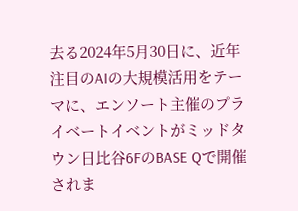去る2024年5月30日に、近年注目のAIの大規模活用をテーマに、エンソート主催のプライベートイベントがミッドタウン日比谷6FのBASE Qで開催されま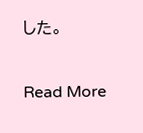した。

Read More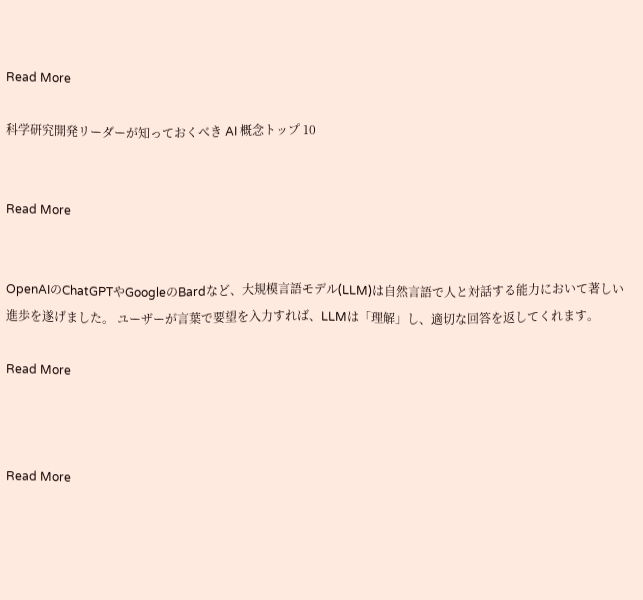Read More

科学研究開発リーダーが知っておくべき AI 概念トップ 10


Read More


OpenAIのChatGPTやGoogleのBardなど、大規模言語モデル(LLM)は自然言語で人と対話する能力において著しい進歩を遂げました。 ユーザーが言葉で要望を入力すれば、LLMは「理解」し、適切な回答を返してくれます。

Read More



Read More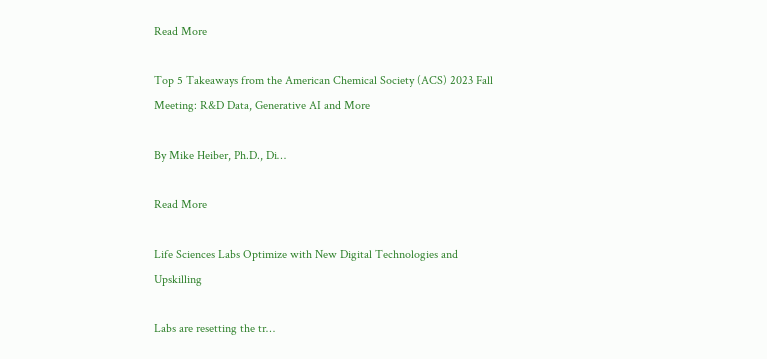Read More

Top 5 Takeaways from the American Chemical Society (ACS) 2023 Fall Meeting: R&D Data, Generative AI and More

By Mike Heiber, Ph.D., Di…

Read More

Life Sciences Labs Optimize with New Digital Technologies and Upskilling

Labs are resetting the tr…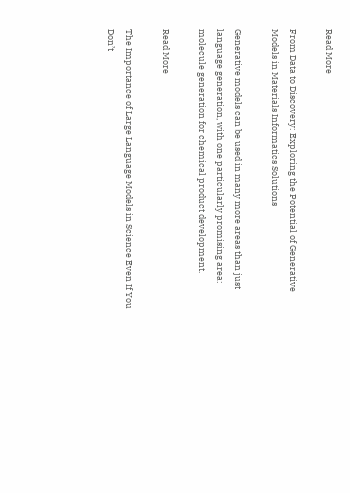Read More

From Data to Discovery: Exploring the Potential of Generative Models in Materials Informatics Solutions

Generative models can be used in many more areas than just language generation, with one particularly promising area: molecule generation for chemical product development.

Read More

The Importance of Large Language Models in Science Even If You Don’t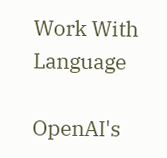Work With Language

OpenAI's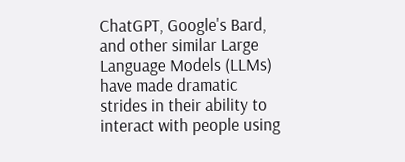ChatGPT, Google's Bard, and other similar Large Language Models (LLMs) have made dramatic strides in their ability to interact with people using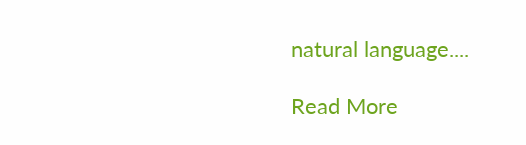natural language....

Read More